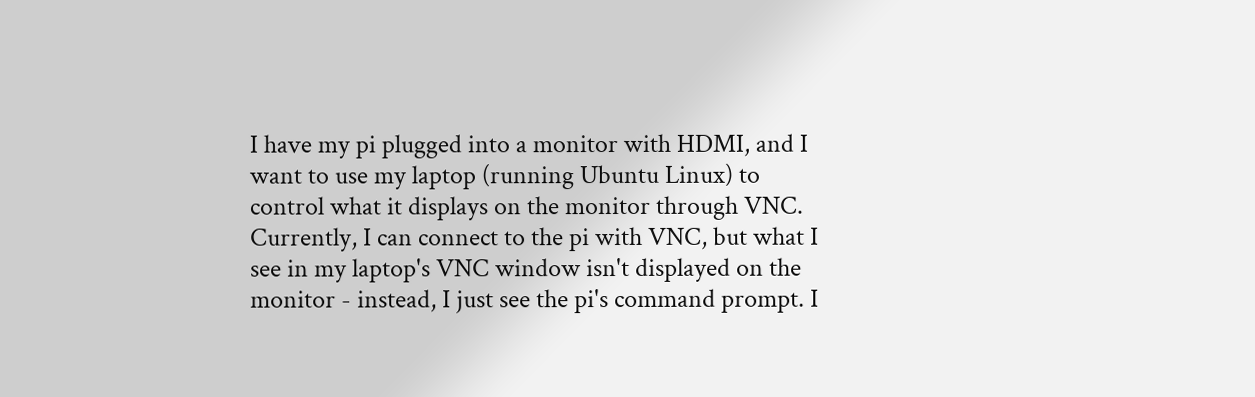I have my pi plugged into a monitor with HDMI, and I want to use my laptop (running Ubuntu Linux) to control what it displays on the monitor through VNC. Currently, I can connect to the pi with VNC, but what I see in my laptop's VNC window isn't displayed on the monitor - instead, I just see the pi's command prompt. I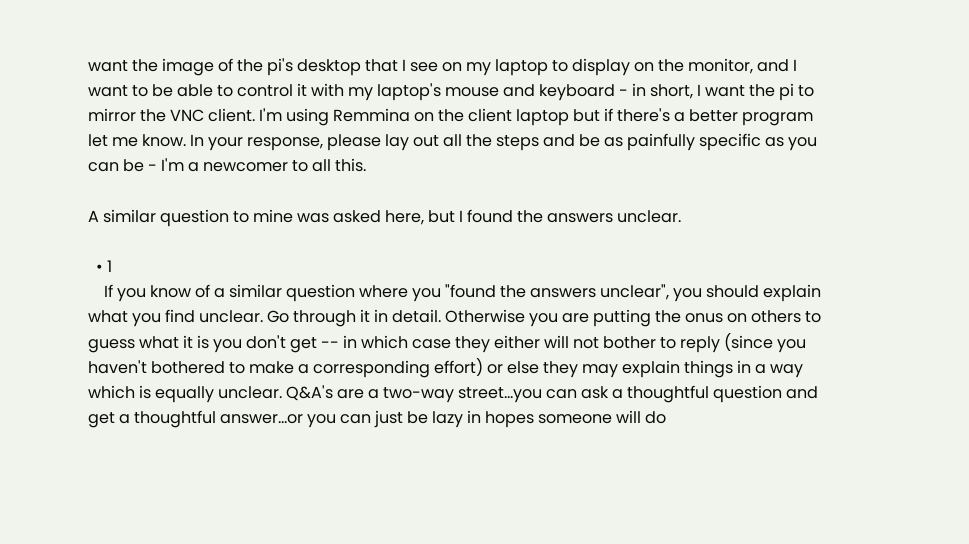want the image of the pi's desktop that I see on my laptop to display on the monitor, and I want to be able to control it with my laptop's mouse and keyboard - in short, I want the pi to mirror the VNC client. I'm using Remmina on the client laptop but if there's a better program let me know. In your response, please lay out all the steps and be as painfully specific as you can be - I'm a newcomer to all this.

A similar question to mine was asked here, but I found the answers unclear.

  • 1
    If you know of a similar question where you "found the answers unclear", you should explain what you find unclear. Go through it in detail. Otherwise you are putting the onus on others to guess what it is you don't get -- in which case they either will not bother to reply (since you haven't bothered to make a corresponding effort) or else they may explain things in a way which is equally unclear. Q&A's are a two-way street...you can ask a thoughtful question and get a thoughtful answer...or you can just be lazy in hopes someone will do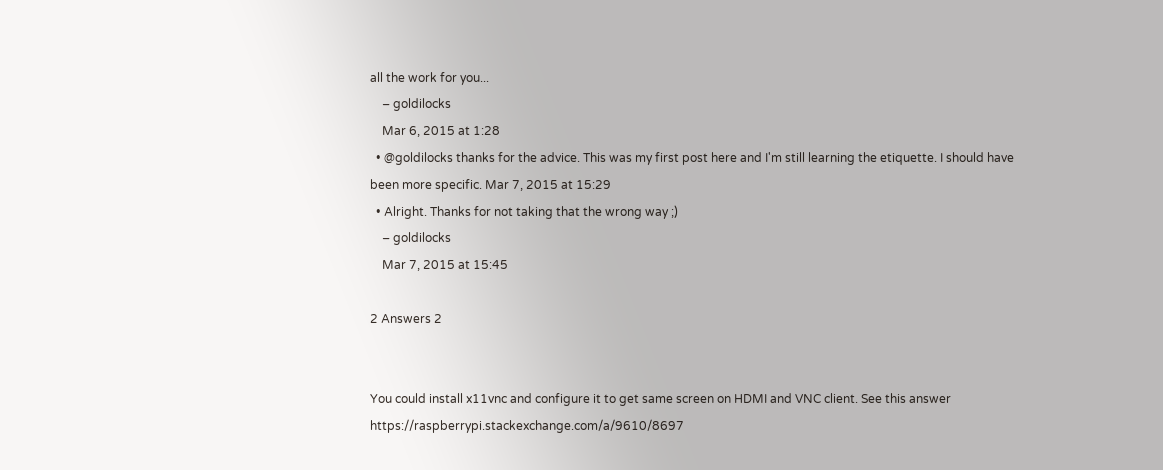all the work for you...
    – goldilocks
    Mar 6, 2015 at 1:28
  • @goldilocks thanks for the advice. This was my first post here and I'm still learning the etiquette. I should have been more specific. Mar 7, 2015 at 15:29
  • Alright. Thanks for not taking that the wrong way ;)
    – goldilocks
    Mar 7, 2015 at 15:45

2 Answers 2


You could install x11vnc and configure it to get same screen on HDMI and VNC client. See this answer https://raspberrypi.stackexchange.com/a/9610/8697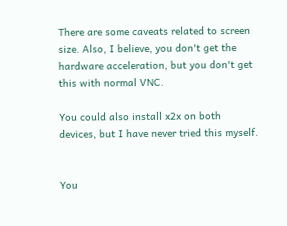There are some caveats related to screen size. Also, I believe, you don't get the hardware acceleration, but you don't get this with normal VNC.

You could also install x2x on both devices, but I have never tried this myself.


You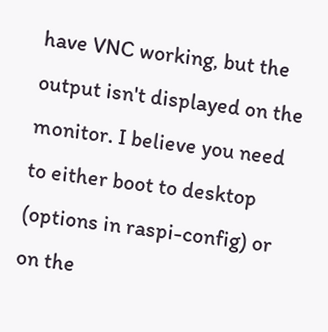have VNC working, but the output isn't displayed on the monitor. I believe you need to either boot to desktop (options in raspi-config) or on the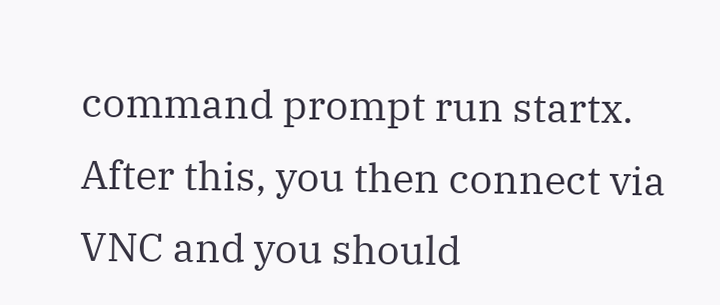command prompt run startx. After this, you then connect via VNC and you should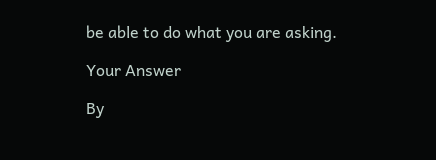be able to do what you are asking.

Your Answer

By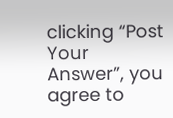clicking “Post Your Answer”, you agree to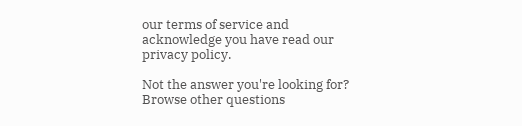our terms of service and acknowledge you have read our privacy policy.

Not the answer you're looking for? Browse other questions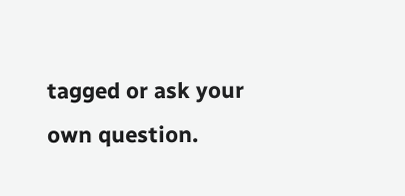tagged or ask your own question.